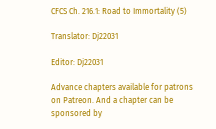CFCS Ch. 216.1: Road to Immortality (5)

Translator: Dj22031

Editor: Dj22031

Advance chapters available for patrons on Patreon. And a chapter can be sponsored by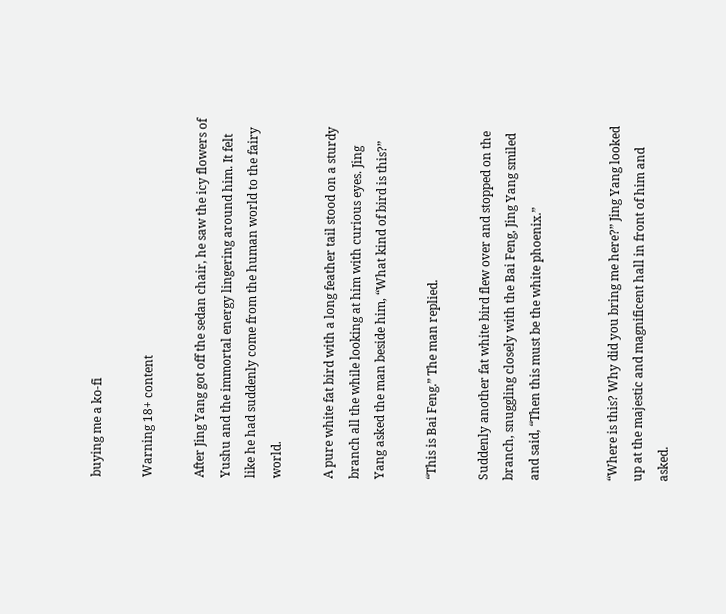buying me a ko-fi

Warning 18+ content

After Jing Yang got off the sedan chair, he saw the icy flowers of Yushu and the immortal energy lingering around him. It felt like he had suddenly come from the human world to the fairy world.

A pure white fat bird with a long feather tail stood on a sturdy branch all the while looking at him with curious eyes. Jing Yang asked the man beside him, “What kind of bird is this?”

“This is Bai Feng.” The man replied.

Suddenly another fat white bird flew over and stopped on the branch, snuggling closely with the Bai Feng, Jing Yang smiled and said, “Then this must be the white phoenix.”


“Where is this? Why did you bring me here?” Jing Yang looked up at the majestic and magnificent hall in front of him and asked.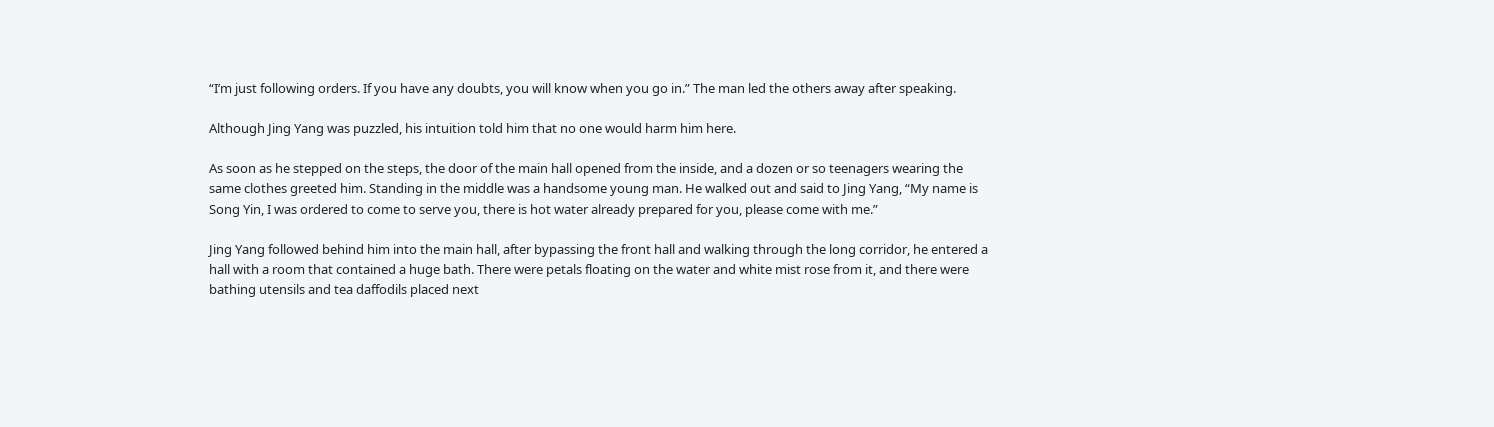“I’m just following orders. If you have any doubts, you will know when you go in.” The man led the others away after speaking.

Although Jing Yang was puzzled, his intuition told him that no one would harm him here.

As soon as he stepped on the steps, the door of the main hall opened from the inside, and a dozen or so teenagers wearing the same clothes greeted him. Standing in the middle was a handsome young man. He walked out and said to Jing Yang, “My name is Song Yin, I was ordered to come to serve you, there is hot water already prepared for you, please come with me.”

Jing Yang followed behind him into the main hall, after bypassing the front hall and walking through the long corridor, he entered a hall with a room that contained a huge bath. There were petals floating on the water and white mist rose from it, and there were bathing utensils and tea daffodils placed next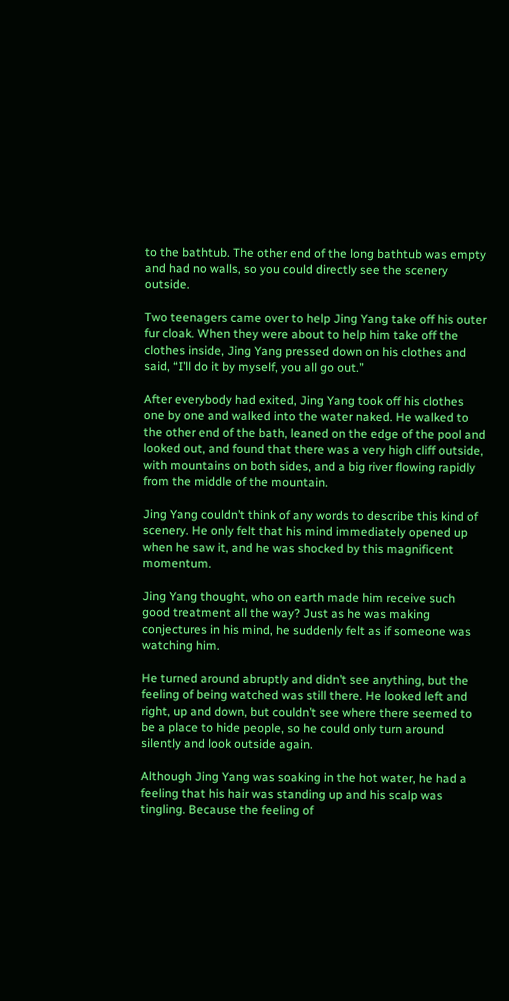to the bathtub. The other end of the long bathtub was empty and had no walls, so you could directly see the scenery outside.

Two teenagers came over to help Jing Yang take off his outer fur cloak. When they were about to help him take off the clothes inside, Jing Yang pressed down on his clothes and said, “I’ll do it by myself, you all go out.”

After everybody had exited, Jing Yang took off his clothes one by one and walked into the water naked. He walked to the other end of the bath, leaned on the edge of the pool and looked out, and found that there was a very high cliff outside, with mountains on both sides, and a big river flowing rapidly from the middle of the mountain.

Jing Yang couldn’t think of any words to describe this kind of scenery. He only felt that his mind immediately opened up when he saw it, and he was shocked by this magnificent momentum.

Jing Yang thought, who on earth made him receive such good treatment all the way? Just as he was making conjectures in his mind, he suddenly felt as if someone was watching him.

He turned around abruptly and didn’t see anything, but the feeling of being watched was still there. He looked left and right, up and down, but couldn’t see where there seemed to be a place to hide people, so he could only turn around silently and look outside again.

Although Jing Yang was soaking in the hot water, he had a feeling that his hair was standing up and his scalp was tingling. Because the feeling of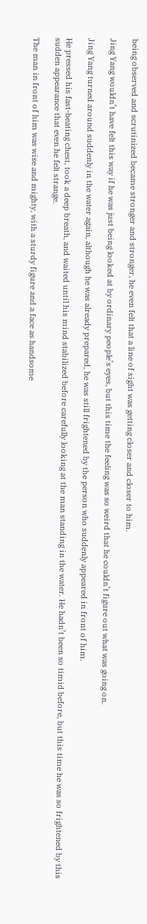being observed and scrutinized became stronger and stronger, he even felt that a line of sight was getting closer and closer to him.

Jing Yang wouldn’t have felt this way if he was just being looked at by ordinary people’s eyes, but this time the feeling was so weird that he couldn’t figure out what was going on.

Jing Yang turned around suddenly in the water again, although he was already prepared, he was still frightened by the person who suddenly appeared in front of him.

He pressed his fast-beating chest, took a deep breath, and waited until his mind stabilized before carefully looking at the man standing in the water. He hadn’t been so timid before, but this time he was so frightened by this sudden appearance that even he felt strange.

The man in front of him was wise and mighty, with a sturdy figure and a face as handsome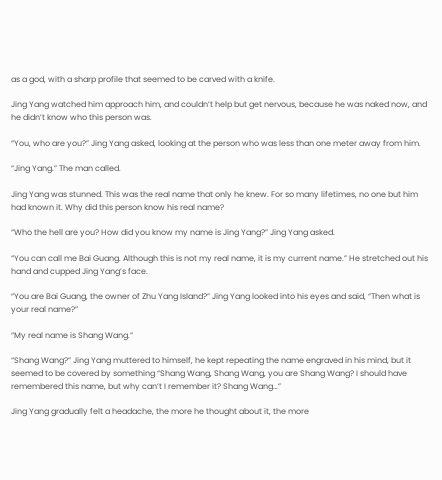as a god, with a sharp profile that seemed to be carved with a knife.

Jing Yang watched him approach him, and couldn’t help but get nervous, because he was naked now, and he didn’t know who this person was.

“You, who are you?” Jing Yang asked, looking at the person who was less than one meter away from him.

“Jing Yang.” The man called.

Jing Yang was stunned. This was the real name that only he knew. For so many lifetimes, no one but him had known it. Why did this person know his real name?

“Who the hell are you? How did you know my name is Jing Yang?” Jing Yang asked.

“You can call me Bai Guang. Although this is not my real name, it is my current name.” He stretched out his hand and cupped Jing Yang’s face.

“You are Bai Guang, the owner of Zhu Yang Island?” Jing Yang looked into his eyes and said, “Then what is your real name?”

“My real name is Shang Wang.”

“Shang Wang?” Jing Yang muttered to himself, he kept repeating the name engraved in his mind, but it seemed to be covered by something “Shang Wang, Shang Wang, you are Shang Wang? I should have remembered this name, but why can’t I remember it? Shang Wang…”

Jing Yang gradually felt a headache, the more he thought about it, the more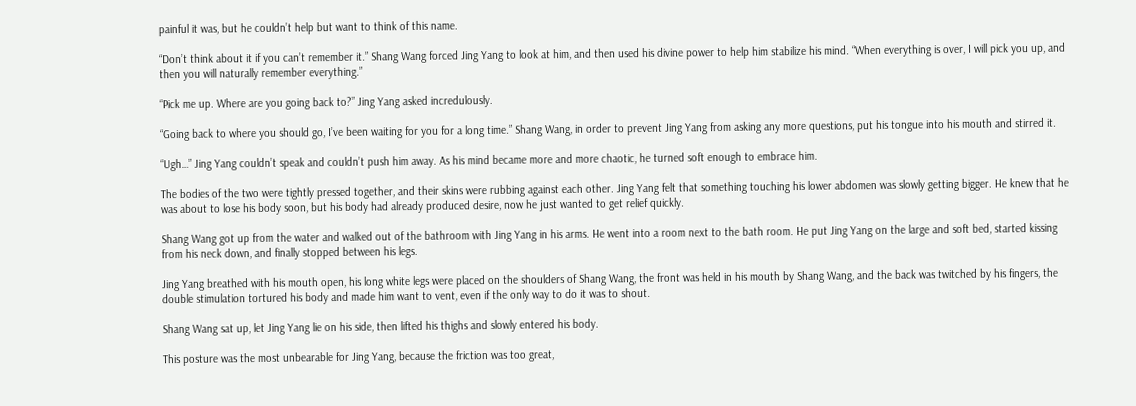painful it was, but he couldn’t help but want to think of this name.

“Don’t think about it if you can’t remember it.” Shang Wang forced Jing Yang to look at him, and then used his divine power to help him stabilize his mind. “When everything is over, I will pick you up, and then you will naturally remember everything.”

“Pick me up. Where are you going back to?” Jing Yang asked incredulously.

“Going back to where you should go, I’ve been waiting for you for a long time.” Shang Wang, in order to prevent Jing Yang from asking any more questions, put his tongue into his mouth and stirred it.

“Ugh…” Jing Yang couldn’t speak and couldn’t push him away. As his mind became more and more chaotic, he turned soft enough to embrace him.

The bodies of the two were tightly pressed together, and their skins were rubbing against each other. Jing Yang felt that something touching his lower abdomen was slowly getting bigger. He knew that he was about to lose his body soon, but his body had already produced desire, now he just wanted to get relief quickly.

Shang Wang got up from the water and walked out of the bathroom with Jing Yang in his arms. He went into a room next to the bath room. He put Jing Yang on the large and soft bed, started kissing from his neck down, and finally stopped between his legs.

Jing Yang breathed with his mouth open, his long white legs were placed on the shoulders of Shang Wang, the front was held in his mouth by Shang Wang, and the back was twitched by his fingers, the double stimulation tortured his body and made him want to vent, even if the only way to do it was to shout.

Shang Wang sat up, let Jing Yang lie on his side, then lifted his thighs and slowly entered his body.

This posture was the most unbearable for Jing Yang, because the friction was too great,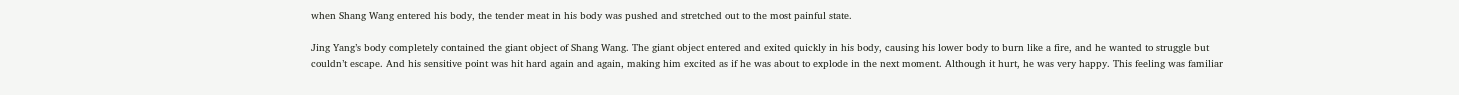when Shang Wang entered his body, the tender meat in his body was pushed and stretched out to the most painful state.

Jing Yang’s body completely contained the giant object of Shang Wang. The giant object entered and exited quickly in his body, causing his lower body to burn like a fire, and he wanted to struggle but couldn’t escape. And his sensitive point was hit hard again and again, making him excited as if he was about to explode in the next moment. Although it hurt, he was very happy. This feeling was familiar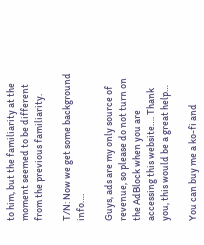to him, but the familiarity at the moment seemed to be different from the previous familiarity.

T/N: Now we get some background info….

Guys, ads are my only source of revenue, so please do not turn on the AdBlock when you are accessing this website…. Thank you, this would be a great help…

You can buy me a ko-fi and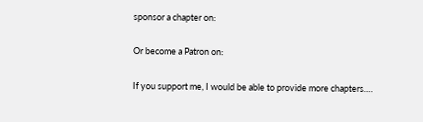sponsor a chapter on:

Or become a Patron on:

If you support me, I would be able to provide more chapters….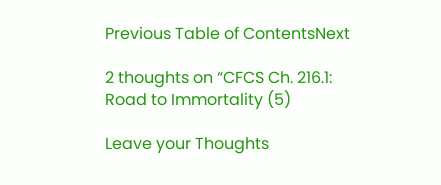Previous Table of ContentsNext

2 thoughts on “CFCS Ch. 216.1: Road to Immortality (5)

Leave your Thoughts